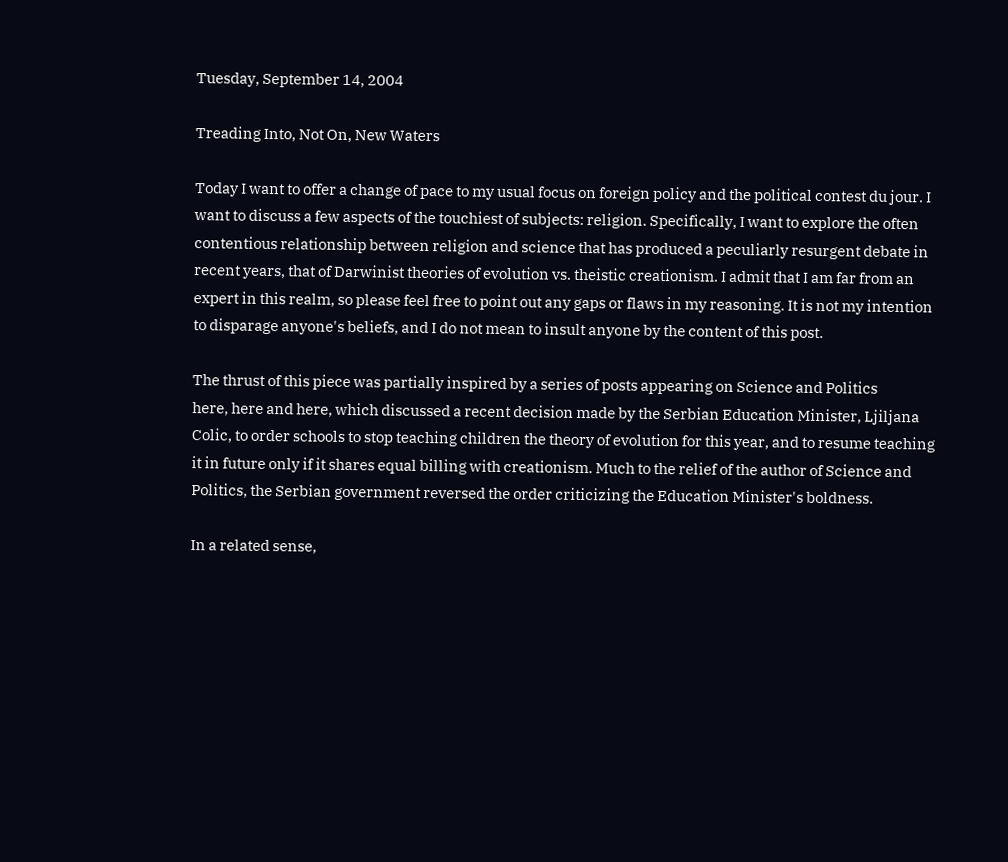Tuesday, September 14, 2004

Treading Into, Not On, New Waters

Today I want to offer a change of pace to my usual focus on foreign policy and the political contest du jour. I want to discuss a few aspects of the touchiest of subjects: religion. Specifically, I want to explore the often contentious relationship between religion and science that has produced a peculiarly resurgent debate in recent years, that of Darwinist theories of evolution vs. theistic creationism. I admit that I am far from an expert in this realm, so please feel free to point out any gaps or flaws in my reasoning. It is not my intention to disparage anyone's beliefs, and I do not mean to insult anyone by the content of this post.

The thrust of this piece was partially inspired by a series of posts appearing on Science and Politics
here, here and here, which discussed a recent decision made by the Serbian Education Minister, Ljiljana Colic, to order schools to stop teaching children the theory of evolution for this year, and to resume teaching it in future only if it shares equal billing with creationism. Much to the relief of the author of Science and Politics, the Serbian government reversed the order criticizing the Education Minister's boldness.

In a related sense,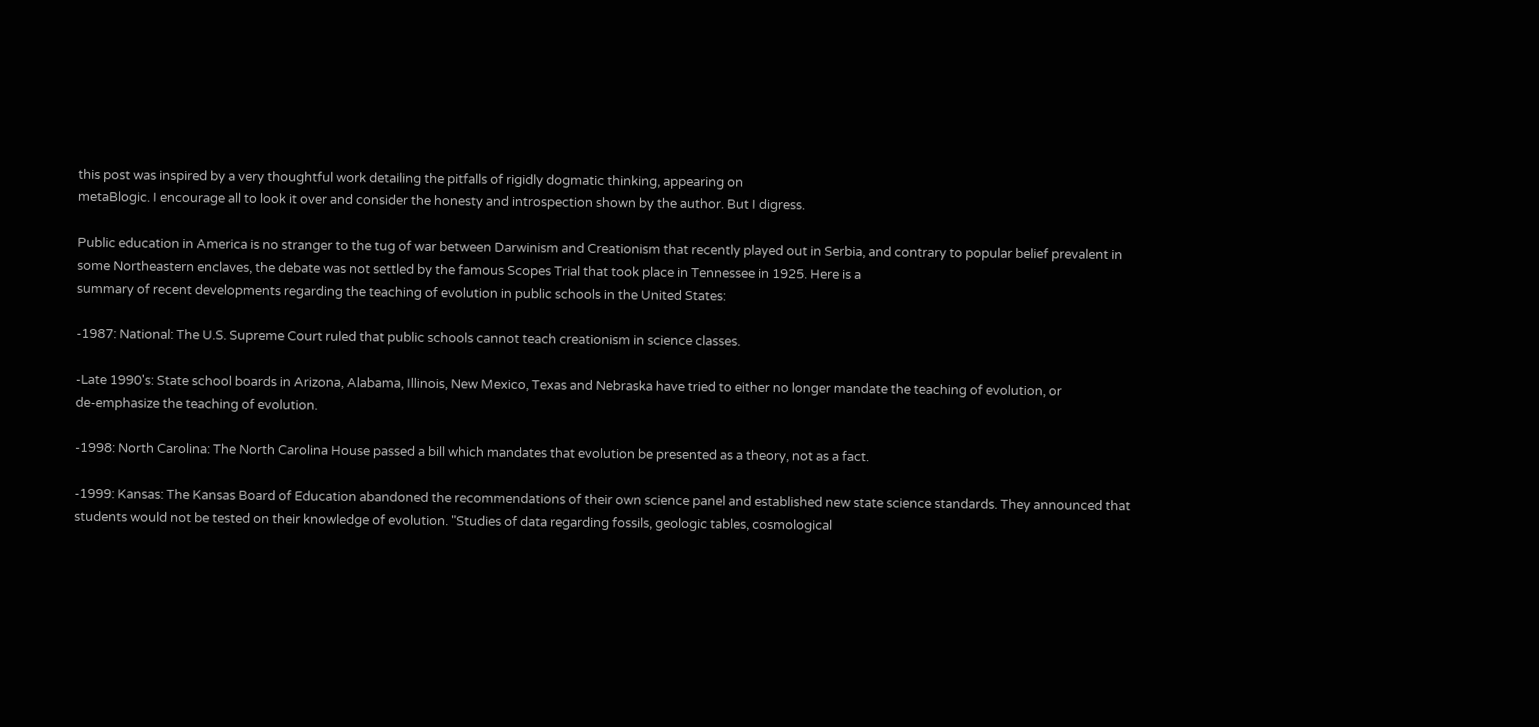this post was inspired by a very thoughtful work detailing the pitfalls of rigidly dogmatic thinking, appearing on
metaBlogic. I encourage all to look it over and consider the honesty and introspection shown by the author. But I digress.

Public education in America is no stranger to the tug of war between Darwinism and Creationism that recently played out in Serbia, and contrary to popular belief prevalent in some Northeastern enclaves, the debate was not settled by the famous Scopes Trial that took place in Tennessee in 1925. Here is a
summary of recent developments regarding the teaching of evolution in public schools in the United States:

-1987: National: The U.S. Supreme Court ruled that public schools cannot teach creationism in science classes.

-Late 1990's: State school boards in Arizona, Alabama, Illinois, New Mexico, Texas and Nebraska have tried to either no longer mandate the teaching of evolution, or
de-emphasize the teaching of evolution.

-1998: North Carolina: The North Carolina House passed a bill which mandates that evolution be presented as a theory, not as a fact.

-1999: Kansas: The Kansas Board of Education abandoned the recommendations of their own science panel and established new state science standards. They announced that students would not be tested on their knowledge of evolution. "Studies of data regarding fossils, geologic tables, cosmological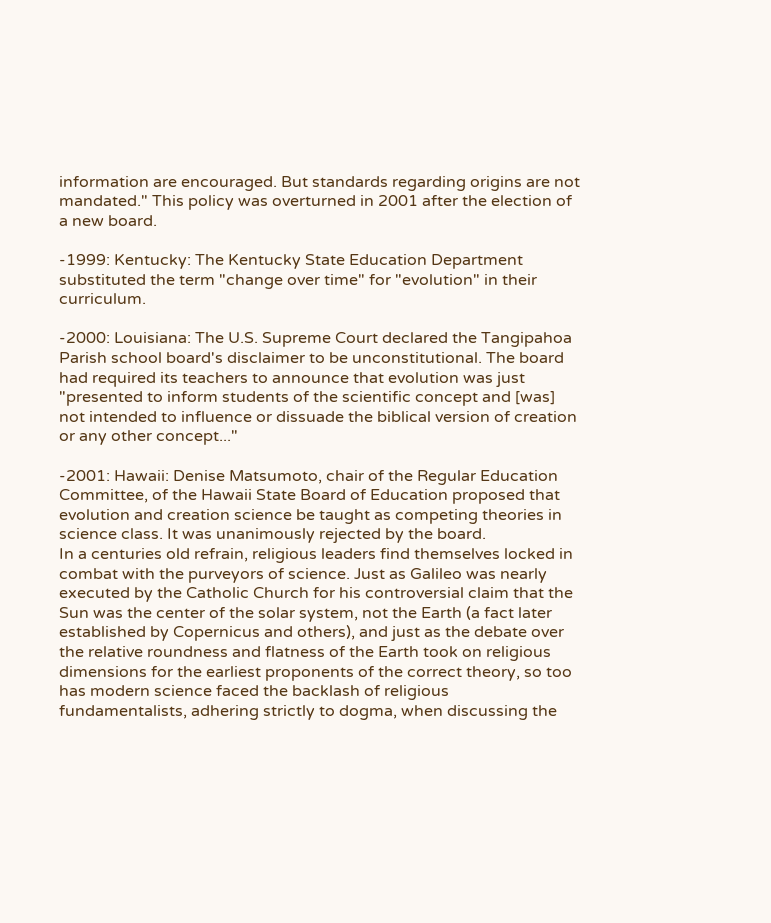information are encouraged. But standards regarding origins are not mandated." This policy was overturned in 2001 after the election of a new board.

-1999: Kentucky: The Kentucky State Education Department substituted the term "change over time" for "evolution" in their curriculum.

-2000: Louisiana: The U.S. Supreme Court declared the Tangipahoa Parish school board's disclaimer to be unconstitutional. The board had required its teachers to announce that evolution was just "presented to inform students of the scientific concept and [was] not intended to influence or dissuade the biblical version of creation or any other concept..."

-2001: Hawaii: Denise Matsumoto, chair of the Regular Education Committee, of the Hawaii State Board of Education proposed that evolution and creation science be taught as competing theories in science class. It was unanimously rejected by the board.
In a centuries old refrain, religious leaders find themselves locked in combat with the purveyors of science. Just as Galileo was nearly executed by the Catholic Church for his controversial claim that the Sun was the center of the solar system, not the Earth (a fact later established by Copernicus and others), and just as the debate over the relative roundness and flatness of the Earth took on religious dimensions for the earliest proponents of the correct theory, so too has modern science faced the backlash of religious fundamentalists, adhering strictly to dogma, when discussing the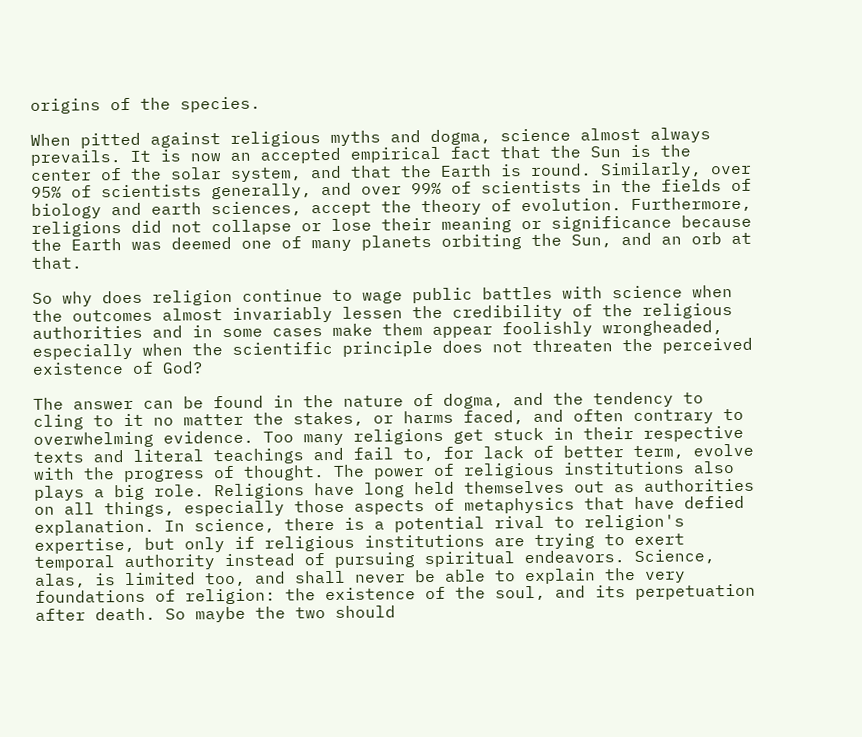origins of the species.

When pitted against religious myths and dogma, science almost always prevails. It is now an accepted empirical fact that the Sun is the center of the solar system, and that the Earth is round. Similarly, over 95% of scientists generally, and over 99% of scientists in the fields of biology and earth sciences, accept the theory of evolution. Furthermore, religions did not collapse or lose their meaning or significance because the Earth was deemed one of many planets orbiting the Sun, and an orb at that.

So why does religion continue to wage public battles with science when the outcomes almost invariably lessen the credibility of the religious authorities and in some cases make them appear foolishly wrongheaded, especially when the scientific principle does not threaten the perceived existence of God?

The answer can be found in the nature of dogma, and the tendency to cling to it no matter the stakes, or harms faced, and often contrary to overwhelming evidence. Too many religions get stuck in their respective texts and literal teachings and fail to, for lack of better term, evolve with the progress of thought. The power of religious institutions also plays a big role. Religions have long held themselves out as authorities on all things, especially those aspects of metaphysics that have defied explanation. In science, there is a potential rival to religion's expertise, but only if religious institutions are trying to exert temporal authority instead of pursuing spiritual endeavors. Science, alas, is limited too, and shall never be able to explain the very foundations of religion: the existence of the soul, and its perpetuation after death. So maybe the two should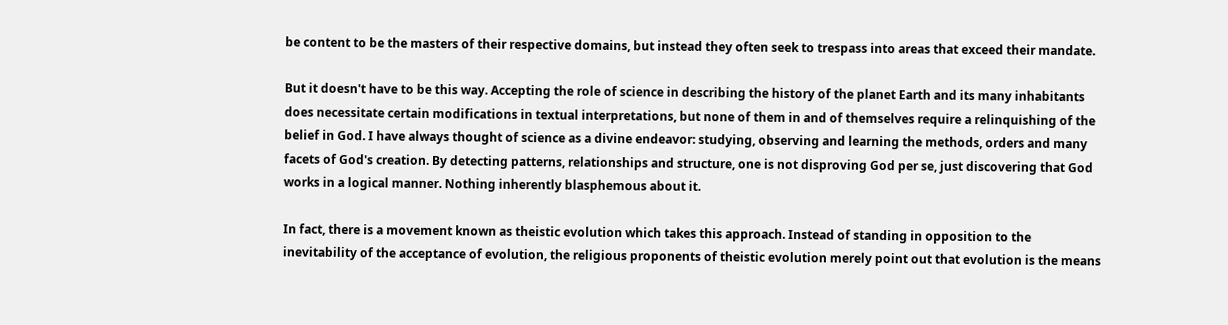be content to be the masters of their respective domains, but instead they often seek to trespass into areas that exceed their mandate.

But it doesn't have to be this way. Accepting the role of science in describing the history of the planet Earth and its many inhabitants does necessitate certain modifications in textual interpretations, but none of them in and of themselves require a relinquishing of the belief in God. I have always thought of science as a divine endeavor: studying, observing and learning the methods, orders and many facets of God's creation. By detecting patterns, relationships and structure, one is not disproving God per se, just discovering that God works in a logical manner. Nothing inherently blasphemous about it.

In fact, there is a movement known as theistic evolution which takes this approach. Instead of standing in opposition to the inevitability of the acceptance of evolution, the religious proponents of theistic evolution merely point out that evolution is the means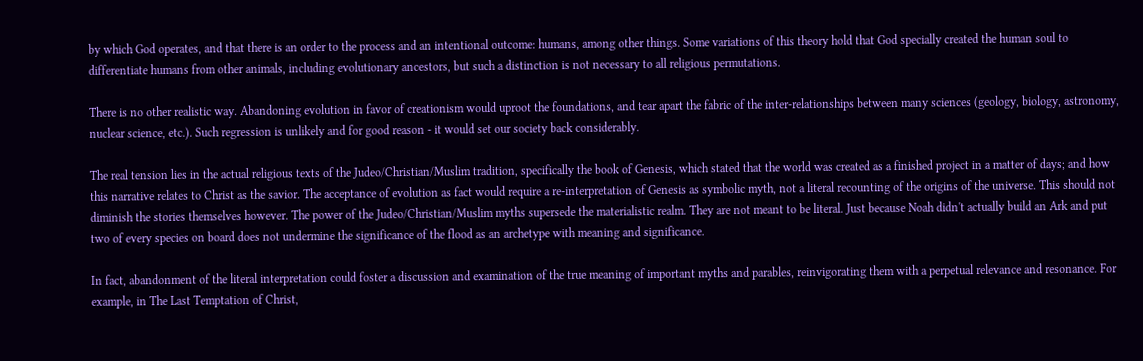by which God operates, and that there is an order to the process and an intentional outcome: humans, among other things. Some variations of this theory hold that God specially created the human soul to differentiate humans from other animals, including evolutionary ancestors, but such a distinction is not necessary to all religious permutations.

There is no other realistic way. Abandoning evolution in favor of creationism would uproot the foundations, and tear apart the fabric of the inter-relationships between many sciences (geology, biology, astronomy, nuclear science, etc.). Such regression is unlikely and for good reason - it would set our society back considerably.

The real tension lies in the actual religious texts of the Judeo/Christian/Muslim tradition, specifically the book of Genesis, which stated that the world was created as a finished project in a matter of days; and how this narrative relates to Christ as the savior. The acceptance of evolution as fact would require a re-interpretation of Genesis as symbolic myth, not a literal recounting of the origins of the universe. This should not diminish the stories themselves however. The power of the Judeo/Christian/Muslim myths supersede the materialistic realm. They are not meant to be literal. Just because Noah didn't actually build an Ark and put two of every species on board does not undermine the significance of the flood as an archetype with meaning and significance.

In fact, abandonment of the literal interpretation could foster a discussion and examination of the true meaning of important myths and parables, reinvigorating them with a perpetual relevance and resonance. For example, in The Last Temptation of Christ,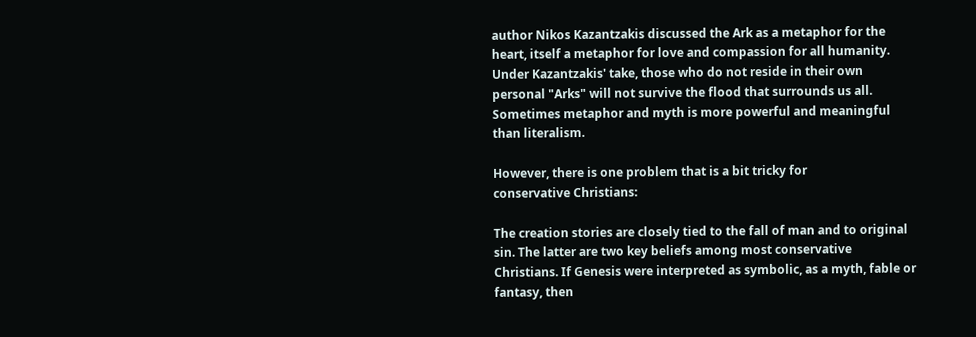author Nikos Kazantzakis discussed the Ark as a metaphor for the heart, itself a metaphor for love and compassion for all humanity. Under Kazantzakis' take, those who do not reside in their own personal "Arks" will not survive the flood that surrounds us all. Sometimes metaphor and myth is more powerful and meaningful than literalism.

However, there is one problem that is a bit tricky for
conservative Christians:

The creation stories are closely tied to the fall of man and to original sin. The latter are two key beliefs among most conservative Christians. If Genesis were interpreted as symbolic, as a myth, fable or fantasy, then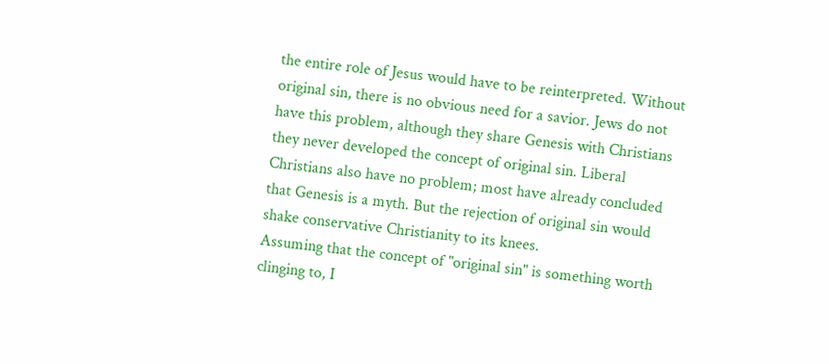the entire role of Jesus would have to be reinterpreted. Without original sin, there is no obvious need for a savior. Jews do not have this problem, although they share Genesis with Christians they never developed the concept of original sin. Liberal Christians also have no problem; most have already concluded that Genesis is a myth. But the rejection of original sin would shake conservative Christianity to its knees.
Assuming that the concept of "original sin" is something worth clinging to, I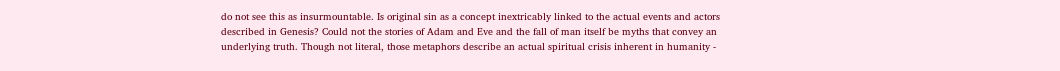do not see this as insurmountable. Is original sin as a concept inextricably linked to the actual events and actors described in Genesis? Could not the stories of Adam and Eve and the fall of man itself be myths that convey an underlying truth. Though not literal, those metaphors describe an actual spiritual crisis inherent in humanity -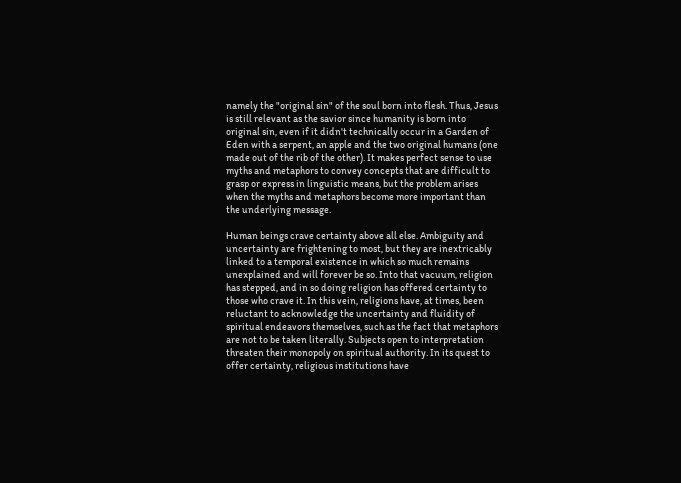namely the "original sin" of the soul born into flesh. Thus, Jesus is still relevant as the savior since humanity is born into original sin, even if it didn't technically occur in a Garden of Eden with a serpent, an apple and the two original humans (one made out of the rib of the other). It makes perfect sense to use myths and metaphors to convey concepts that are difficult to grasp or express in linguistic means, but the problem arises when the myths and metaphors become more important than the underlying message.

Human beings crave certainty above all else. Ambiguity and uncertainty are frightening to most, but they are inextricably linked to a temporal existence in which so much remains unexplained and will forever be so. Into that vacuum, religion has stepped, and in so doing religion has offered certainty to those who crave it. In this vein, religions have, at times, been reluctant to acknowledge the uncertainty and fluidity of spiritual endeavors themselves, such as the fact that metaphors are not to be taken literally. Subjects open to interpretation threaten their monopoly on spiritual authority. In its quest to offer certainty, religious institutions have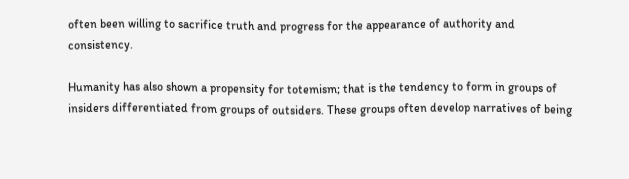often been willing to sacrifice truth and progress for the appearance of authority and consistency.

Humanity has also shown a propensity for totemism; that is the tendency to form in groups of insiders differentiated from groups of outsiders. These groups often develop narratives of being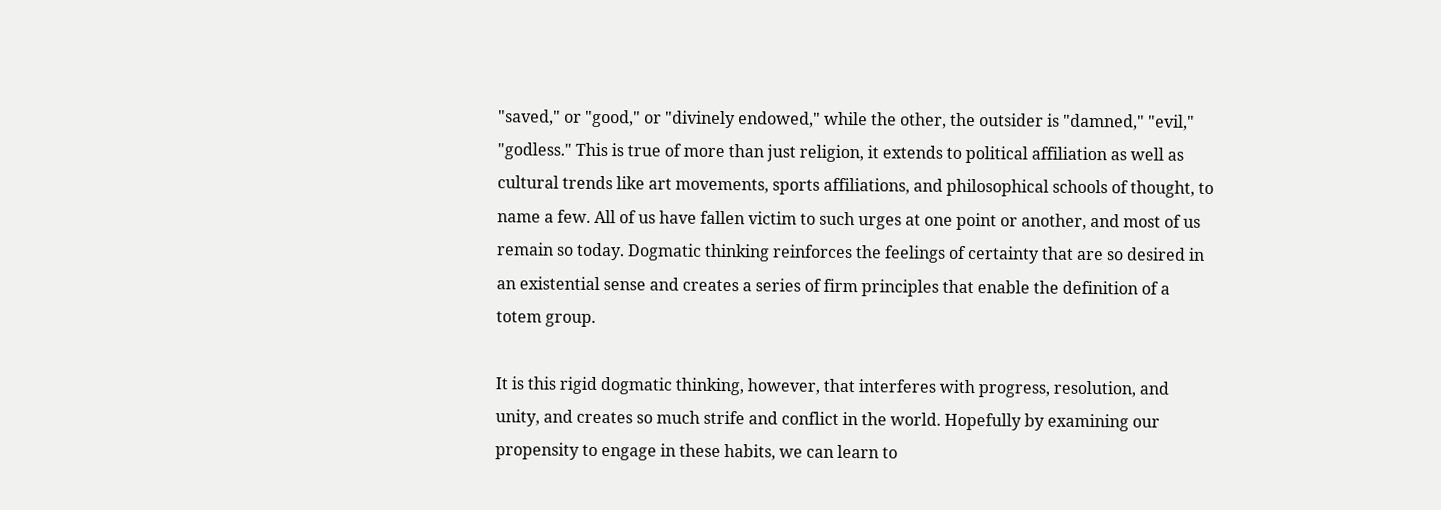"saved," or "good," or "divinely endowed," while the other, the outsider is "damned," "evil," "godless." This is true of more than just religion, it extends to political affiliation as well as cultural trends like art movements, sports affiliations, and philosophical schools of thought, to name a few. All of us have fallen victim to such urges at one point or another, and most of us remain so today. Dogmatic thinking reinforces the feelings of certainty that are so desired in an existential sense and creates a series of firm principles that enable the definition of a totem group.

It is this rigid dogmatic thinking, however, that interferes with progress, resolution, and unity, and creates so much strife and conflict in the world. Hopefully by examining our propensity to engage in these habits, we can learn to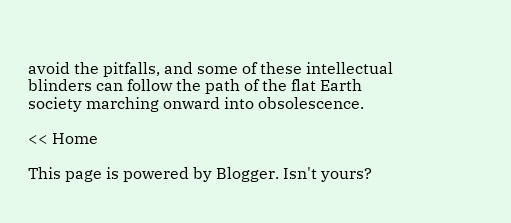avoid the pitfalls, and some of these intellectual blinders can follow the path of the flat Earth society marching onward into obsolescence.

<< Home

This page is powered by Blogger. Isn't yours?